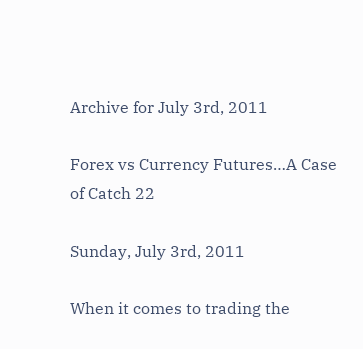Archive for July 3rd, 2011

Forex vs Currency Futures…A Case of Catch 22

Sunday, July 3rd, 2011

When it comes to trading the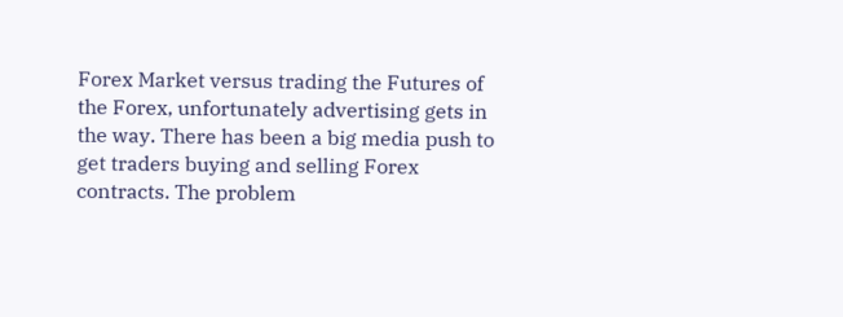Forex Market versus trading the Futures of the Forex, unfortunately advertising gets in the way. There has been a big media push to get traders buying and selling Forex contracts. The problem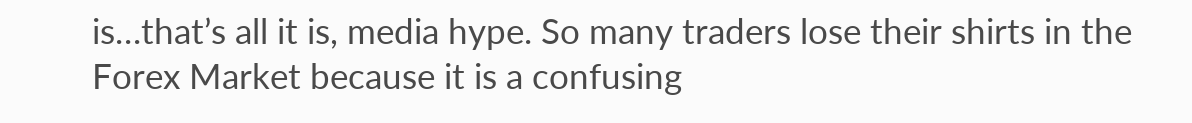is…that’s all it is, media hype. So many traders lose their shirts in the Forex Market because it is a confusing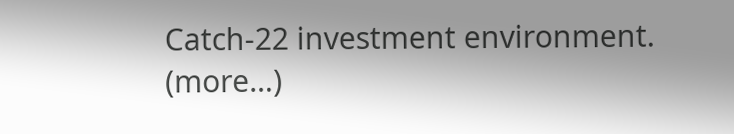Catch-22 investment environment. (more…)